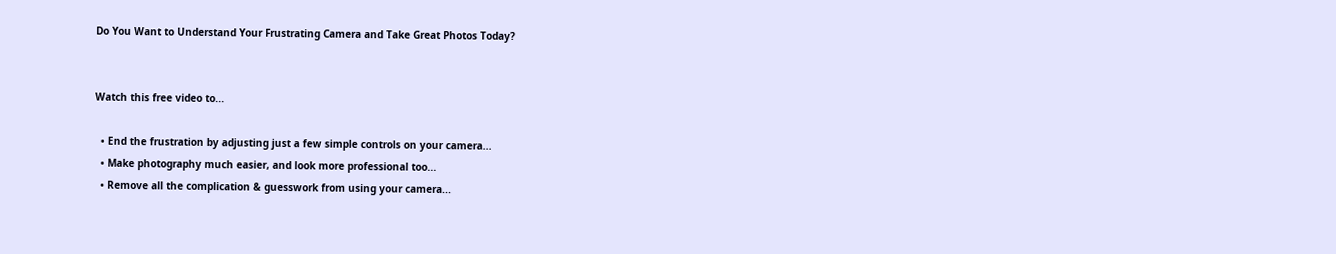Do You Want to Understand Your Frustrating Camera and Take Great Photos Today?


Watch this free video to...

  • End the frustration by adjusting just a few simple controls on your camera...
  • Make photography much easier, and look more professional too...
  • Remove all the complication & guesswork from using your camera...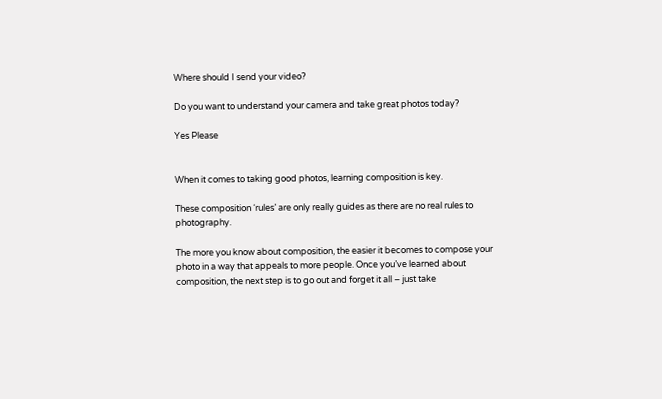Where should I send your video?

Do you want to understand your camera and take great photos today?

Yes Please


When it comes to taking good photos, learning composition is key.

These composition ‘rules’ are only really guides as there are no real rules to photography.

The more you know about composition, the easier it becomes to compose your photo in a way that appeals to more people. Once you’ve learned about composition, the next step is to go out and forget it all – just take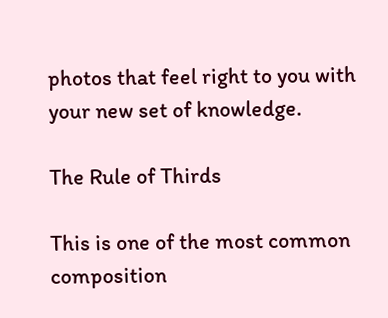photos that feel right to you with your new set of knowledge.

The Rule of Thirds

This is one of the most common composition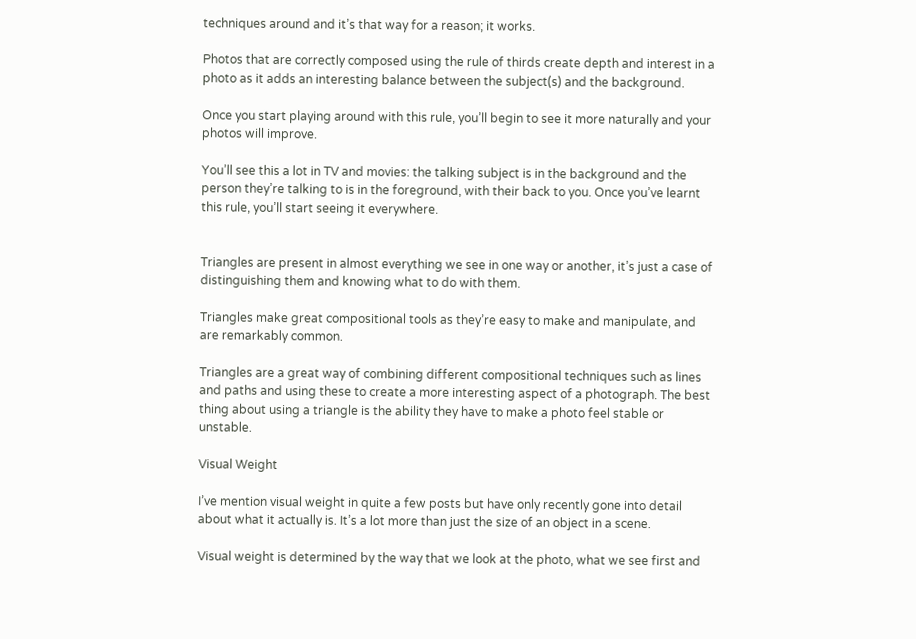techniques around and it’s that way for a reason; it works.

Photos that are correctly composed using the rule of thirds create depth and interest in a photo as it adds an interesting balance between the subject(s) and the background.

Once you start playing around with this rule, you’ll begin to see it more naturally and your photos will improve.

You’ll see this a lot in TV and movies: the talking subject is in the background and the person they’re talking to is in the foreground, with their back to you. Once you’ve learnt this rule, you’ll start seeing it everywhere.


Triangles are present in almost everything we see in one way or another, it’s just a case of distinguishing them and knowing what to do with them.

Triangles make great compositional tools as they’re easy to make and manipulate, and are remarkably common.

Triangles are a great way of combining different compositional techniques such as lines and paths and using these to create a more interesting aspect of a photograph. The best thing about using a triangle is the ability they have to make a photo feel stable or unstable.

Visual Weight

I’ve mention visual weight in quite a few posts but have only recently gone into detail about what it actually is. It’s a lot more than just the size of an object in a scene.

Visual weight is determined by the way that we look at the photo, what we see first and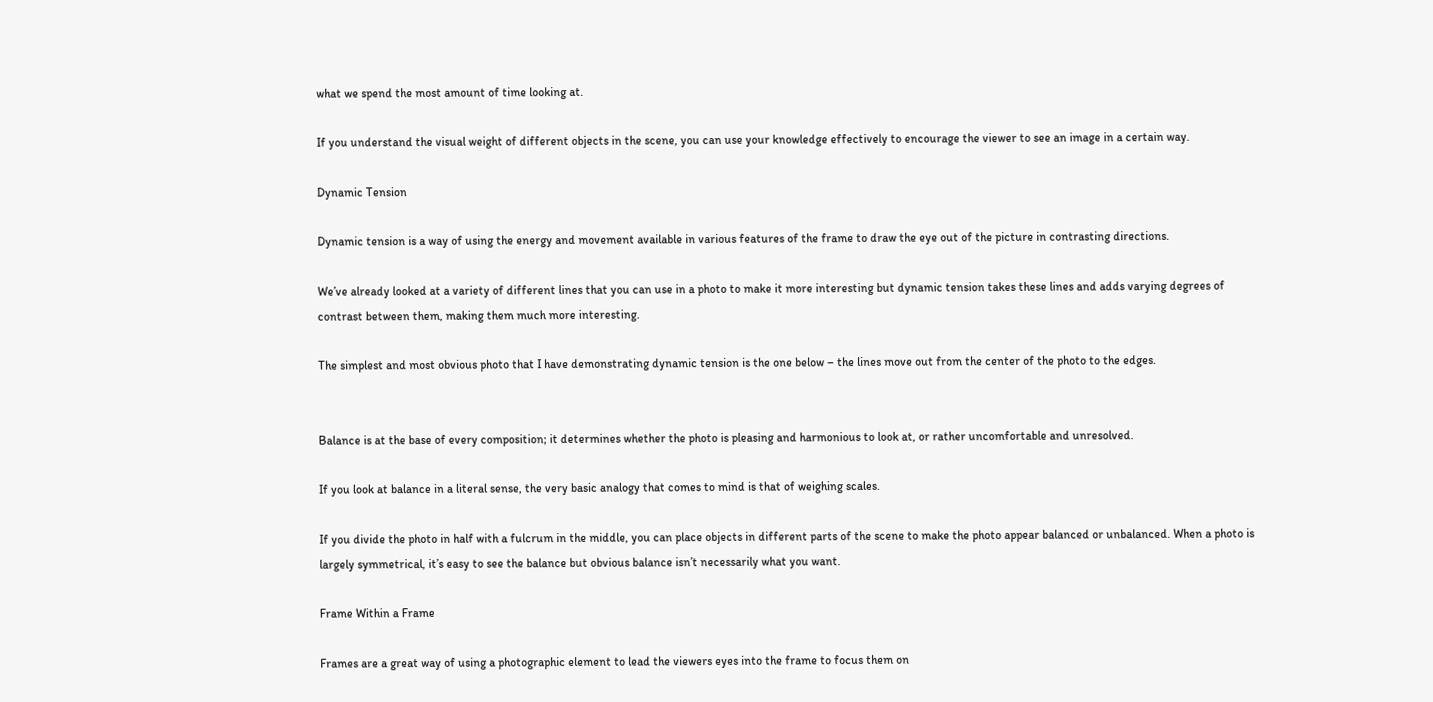what we spend the most amount of time looking at.

If you understand the visual weight of different objects in the scene, you can use your knowledge effectively to encourage the viewer to see an image in a certain way.

Dynamic Tension

Dynamic tension is a way of using the energy and movement available in various features of the frame to draw the eye out of the picture in contrasting directions.

We’ve already looked at a variety of different lines that you can use in a photo to make it more interesting but dynamic tension takes these lines and adds varying degrees of contrast between them, making them much more interesting.

The simplest and most obvious photo that I have demonstrating dynamic tension is the one below – the lines move out from the center of the photo to the edges.


Balance is at the base of every composition; it determines whether the photo is pleasing and harmonious to look at, or rather uncomfortable and unresolved.

If you look at balance in a literal sense, the very basic analogy that comes to mind is that of weighing scales.

If you divide the photo in half with a fulcrum in the middle, you can place objects in different parts of the scene to make the photo appear balanced or unbalanced. When a photo is largely symmetrical, it’s easy to see the balance but obvious balance isn’t necessarily what you want.

Frame Within a Frame

Frames are a great way of using a photographic element to lead the viewers eyes into the frame to focus them on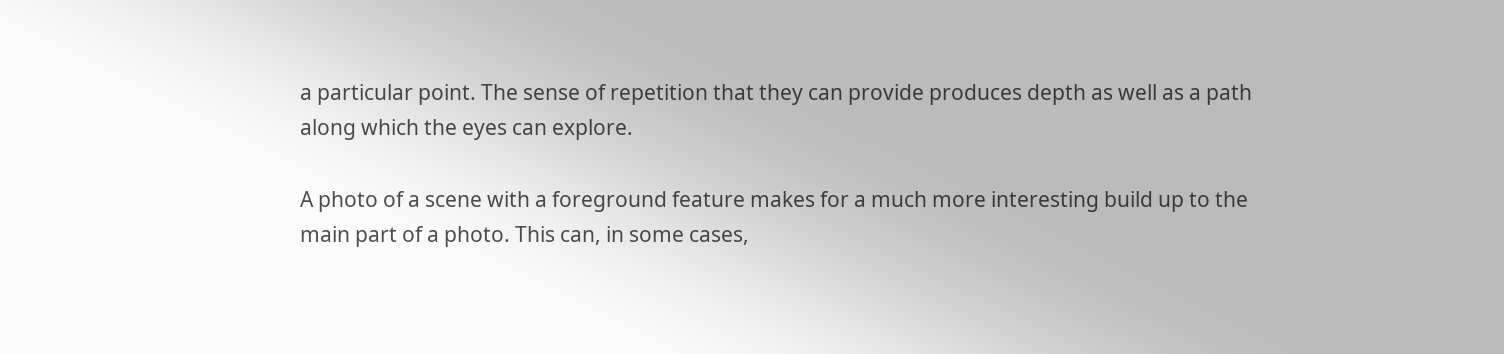a particular point. The sense of repetition that they can provide produces depth as well as a path along which the eyes can explore.

A photo of a scene with a foreground feature makes for a much more interesting build up to the main part of a photo. This can, in some cases,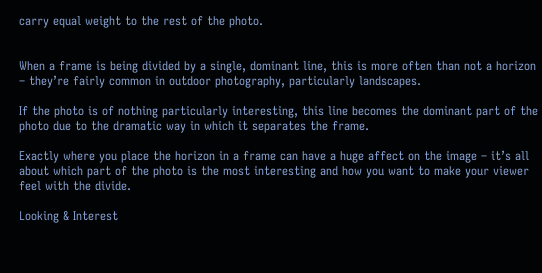carry equal weight to the rest of the photo.


When a frame is being divided by a single, dominant line, this is more often than not a horizon – they’re fairly common in outdoor photography, particularly landscapes.

If the photo is of nothing particularly interesting, this line becomes the dominant part of the photo due to the dramatic way in which it separates the frame.

Exactly where you place the horizon in a frame can have a huge affect on the image – it’s all about which part of the photo is the most interesting and how you want to make your viewer feel with the divide.

Looking & Interest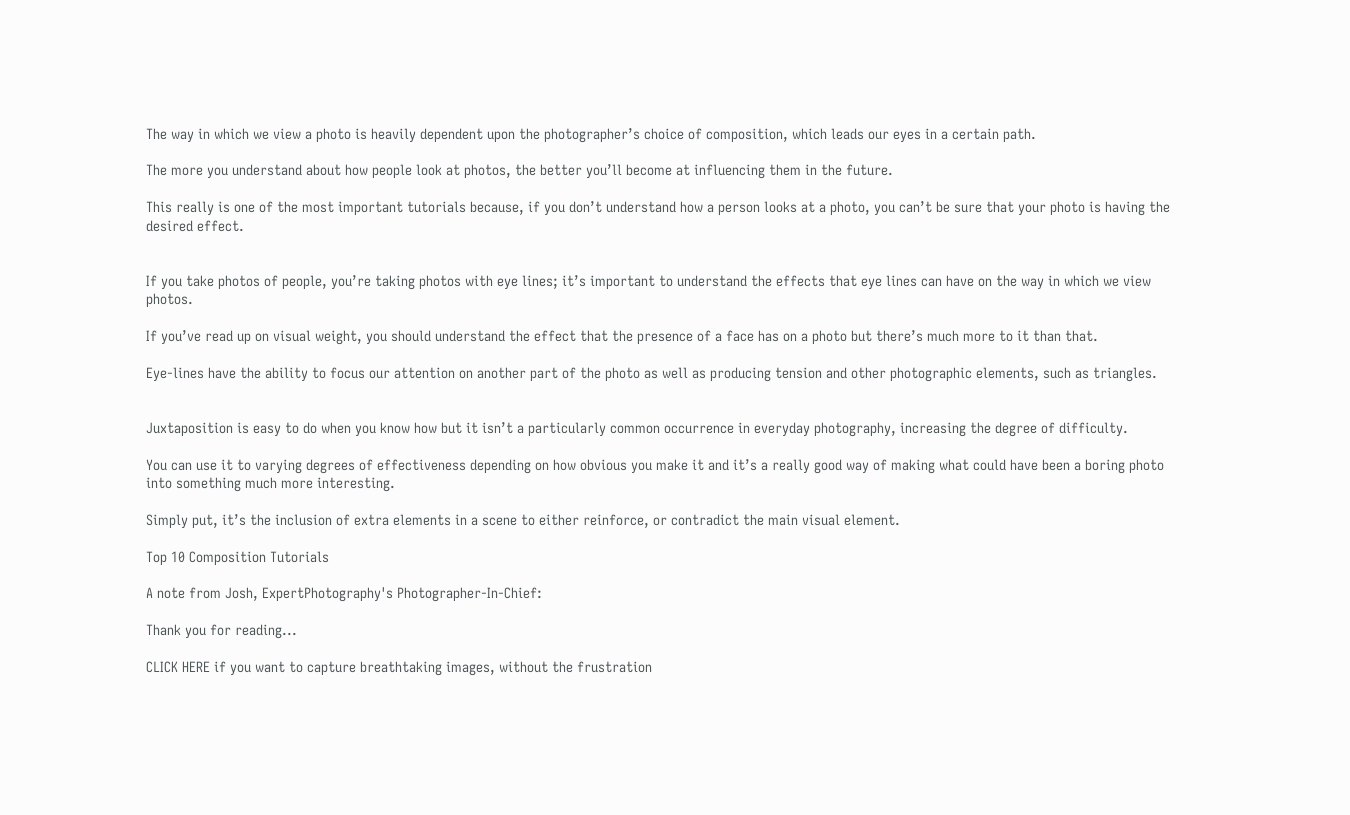The way in which we view a photo is heavily dependent upon the photographer’s choice of composition, which leads our eyes in a certain path.

The more you understand about how people look at photos, the better you’ll become at influencing them in the future.

This really is one of the most important tutorials because, if you don’t understand how a person looks at a photo, you can’t be sure that your photo is having the desired effect.


If you take photos of people, you’re taking photos with eye lines; it’s important to understand the effects that eye lines can have on the way in which we view photos.

If you’ve read up on visual weight, you should understand the effect that the presence of a face has on a photo but there’s much more to it than that.

Eye-lines have the ability to focus our attention on another part of the photo as well as producing tension and other photographic elements, such as triangles.


Juxtaposition is easy to do when you know how but it isn’t a particularly common occurrence in everyday photography, increasing the degree of difficulty.

You can use it to varying degrees of effectiveness depending on how obvious you make it and it’s a really good way of making what could have been a boring photo into something much more interesting.

Simply put, it’s the inclusion of extra elements in a scene to either reinforce, or contradict the main visual element.

Top 10 Composition Tutorials

A note from Josh, ExpertPhotography's Photographer-In-Chief:

Thank you for reading...

CLICK HERE if you want to capture breathtaking images, without the frustration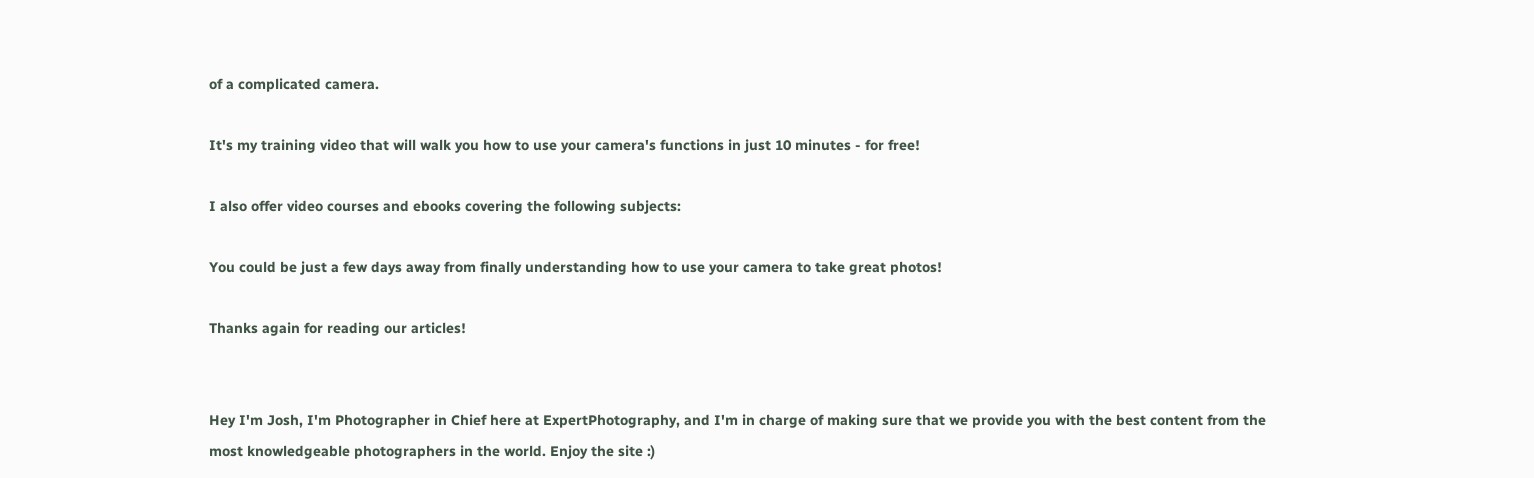of a complicated camera.

It's my training video that will walk you how to use your camera's functions in just 10 minutes - for free!

I also offer video courses and ebooks covering the following subjects:

You could be just a few days away from finally understanding how to use your camera to take great photos!

Thanks again for reading our articles!


Hey I'm Josh, I'm Photographer in Chief here at ExpertPhotography, and I'm in charge of making sure that we provide you with the best content from the most knowledgeable photographers in the world. Enjoy the site :)